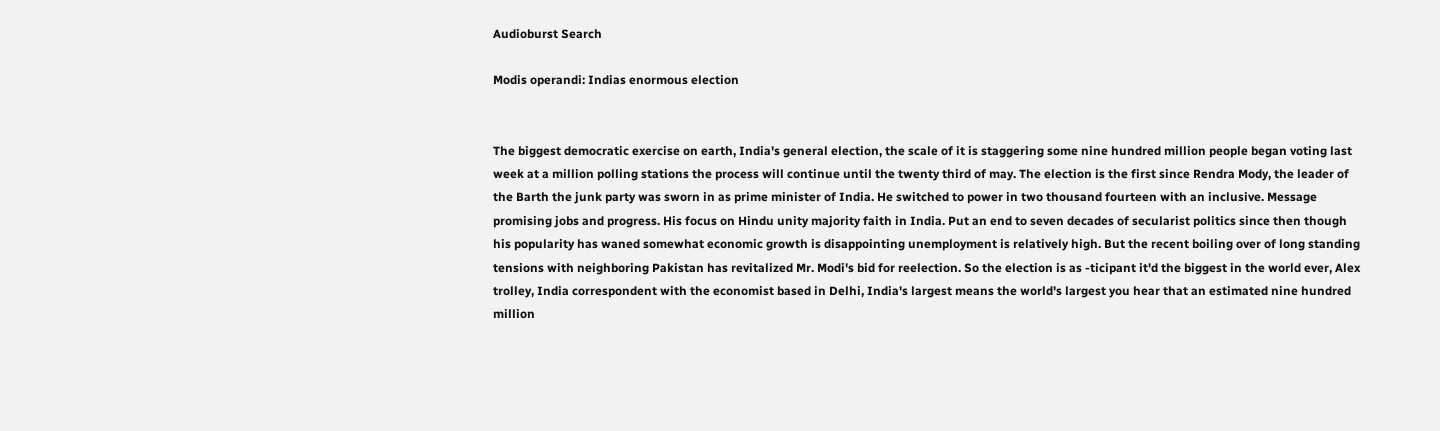Audioburst Search

Modis operandi: Indias enormous election


The biggest democratic exercise on earth, India's general election, the scale of it is staggering some nine hundred million people began voting last week at a million polling stations the process will continue until the twenty third of may. The election is the first since Rendra Mody, the leader of the Barth the junk party was sworn in as prime minister of India. He switched to power in two thousand fourteen with an inclusive. Message promising jobs and progress. His focus on Hindu unity majority faith in India. Put an end to seven decades of secularist politics since then though his popularity has waned somewhat economic growth is disappointing unemployment is relatively high. But the recent boiling over of long standing tensions with neighboring Pakistan has revitalized Mr. Modi's bid for reelection. So the election is as -ticipant it'd the biggest in the world ever, Alex trolley, India correspondent with the economist based in Delhi, India's largest means the world's largest you hear that an estimated nine hundred million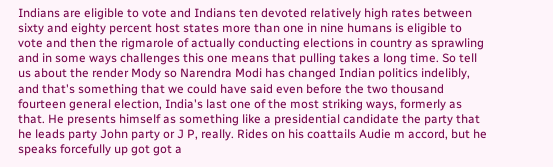Indians are eligible to vote and Indians ten devoted relatively high rates between sixty and eighty percent host states more than one in nine humans is eligible to vote and then the rigmarole of actually conducting elections in country as sprawling and in some ways challenges this one means that pulling takes a long time. So tell us about the render Mody so Narendra Modi has changed Indian politics indelibly, and that's something that we could have said even before the two thousand fourteen general election, India's last one of the most striking ways, formerly as that. He presents himself as something like a presidential candidate the party that he leads party John party or J P, really. Rides on his coattails Audie m accord, but he speaks forcefully up got got a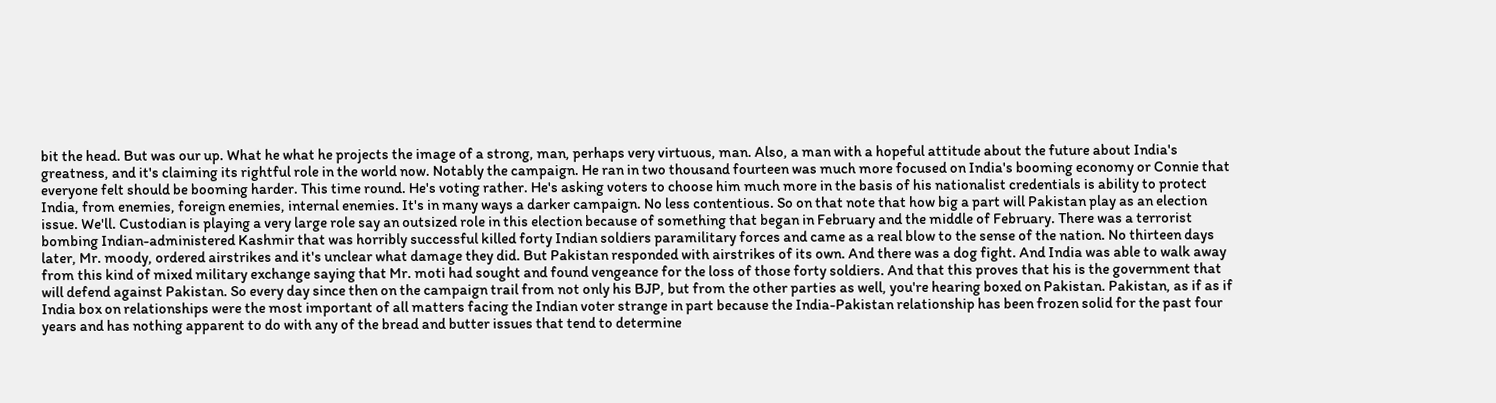bit the head. But was our up. What he what he projects the image of a strong, man, perhaps very virtuous, man. Also, a man with a hopeful attitude about the future about India's greatness, and it's claiming its rightful role in the world now. Notably the campaign. He ran in two thousand fourteen was much more focused on India's booming economy or Connie that everyone felt should be booming harder. This time round. He's voting rather. He's asking voters to choose him much more in the basis of his nationalist credentials is ability to protect India, from enemies, foreign enemies, internal enemies. It's in many ways a darker campaign. No less contentious. So on that note that how big a part will Pakistan play as an election issue. We'll. Custodian is playing a very large role say an outsized role in this election because of something that began in February and the middle of February. There was a terrorist bombing Indian-administered Kashmir that was horribly successful killed forty Indian soldiers paramilitary forces and came as a real blow to the sense of the nation. No thirteen days later, Mr. moody, ordered airstrikes and it's unclear what damage they did. But Pakistan responded with airstrikes of its own. And there was a dog fight. And India was able to walk away from this kind of mixed military exchange saying that Mr. moti had sought and found vengeance for the loss of those forty soldiers. And that this proves that his is the government that will defend against Pakistan. So every day since then on the campaign trail from not only his BJP, but from the other parties as well, you're hearing boxed on Pakistan. Pakistan, as if as if India box on relationships were the most important of all matters facing the Indian voter strange in part because the India-Pakistan relationship has been frozen solid for the past four years and has nothing apparent to do with any of the bread and butter issues that tend to determine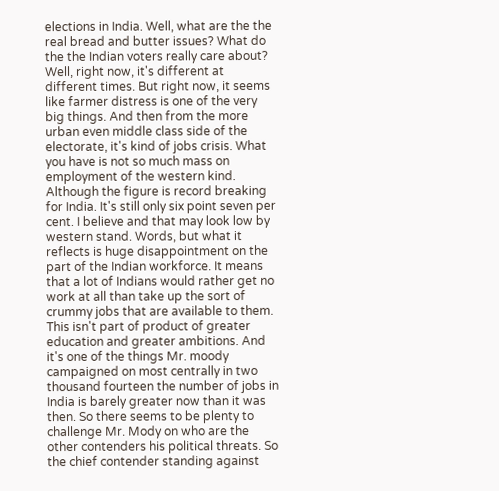elections in India. Well, what are the the real bread and butter issues? What do the the Indian voters really care about? Well, right now, it's different at different times. But right now, it seems like farmer distress is one of the very big things. And then from the more urban even middle class side of the electorate, it's kind of jobs crisis. What you have is not so much mass on employment of the western kind. Although the figure is record breaking for India. It's still only six point seven per cent. I believe and that may look low by western stand. Words, but what it reflects is huge disappointment on the part of the Indian workforce. It means that a lot of Indians would rather get no work at all than take up the sort of crummy jobs that are available to them. This isn't part of product of greater education and greater ambitions. And it's one of the things Mr. moody campaigned on most centrally in two thousand fourteen the number of jobs in India is barely greater now than it was then. So there seems to be plenty to challenge Mr. Mody on who are the other contenders his political threats. So the chief contender standing against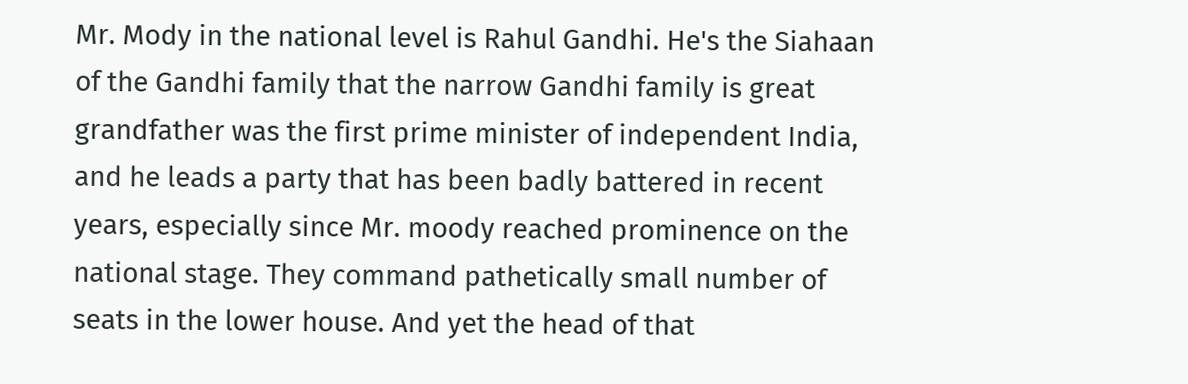Mr. Mody in the national level is Rahul Gandhi. He's the Siahaan of the Gandhi family that the narrow Gandhi family is great grandfather was the first prime minister of independent India, and he leads a party that has been badly battered in recent years, especially since Mr. moody reached prominence on the national stage. They command pathetically small number of seats in the lower house. And yet the head of that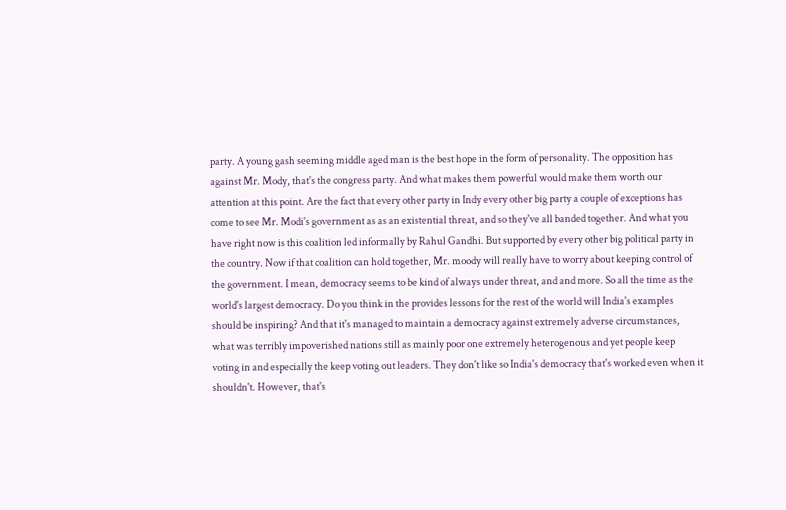party. A young gash seeming middle aged man is the best hope in the form of personality. The opposition has against Mr. Mody, that's the congress party. And what makes them powerful would make them worth our attention at this point. Are the fact that every other party in Indy every other big party a couple of exceptions has come to see Mr. Modi's government as as an existential threat, and so they've all banded together. And what you have right now is this coalition led informally by Rahul Gandhi. But supported by every other big political party in the country. Now if that coalition can hold together, Mr. moody will really have to worry about keeping control of the government. I mean, democracy seems to be kind of always under threat, and and more. So all the time as the world's largest democracy. Do you think in the provides lessons for the rest of the world will India's examples should be inspiring? And that it's managed to maintain a democracy against extremely adverse circumstances, what was terribly impoverished nations still as mainly poor one extremely heterogenous and yet people keep voting in and especially the keep voting out leaders. They don't like so India's democracy that's worked even when it shouldn't. However, that's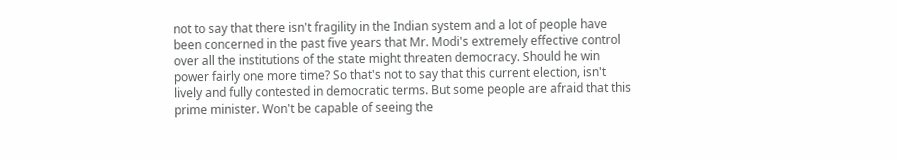not to say that there isn't fragility in the Indian system and a lot of people have been concerned in the past five years that Mr. Modi's extremely effective control over all the institutions of the state might threaten democracy. Should he win power fairly one more time? So that's not to say that this current election, isn't lively and fully contested in democratic terms. But some people are afraid that this prime minister. Won't be capable of seeing the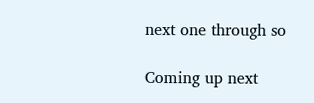next one through so

Coming up next